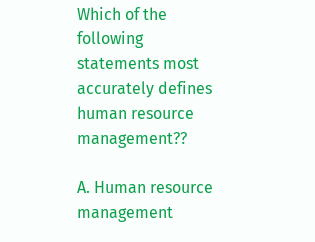Which of the following statements most accurately defines human resource management??

A. Human resource management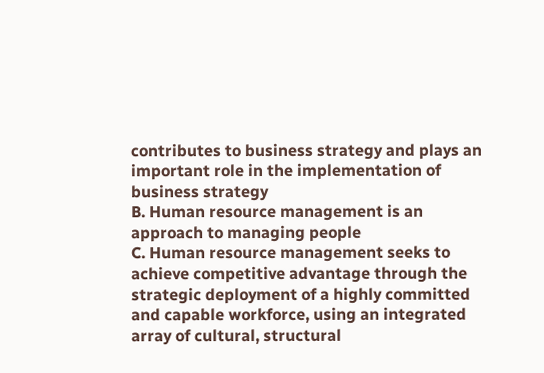contributes to business strategy and plays an important role in the implementation of business strategy
B. Human resource management is an approach to managing people
C. Human resource management seeks to achieve competitive advantage through the strategic deployment of a highly committed and capable workforce, using an integrated array of cultural, structural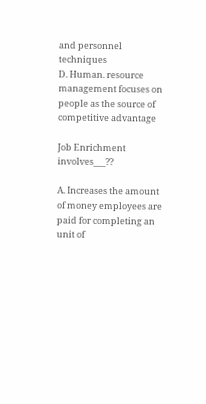and personnel techniques
D. Human. resource management focuses on people as the source of competitive advantage

Job Enrichment involves___??

A. Increases the amount of money employees are paid for completing an unit of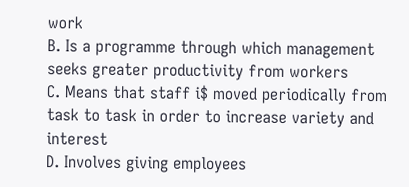work
B. Is a programme through which management seeks greater productivity from workers
C. Means that staff i$ moved periodically from task to task in order to increase variety and interest
D. Involves giving employees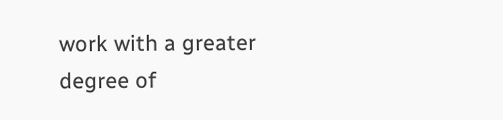work with a greater degree of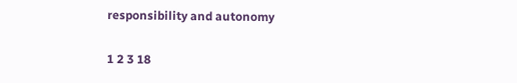responsibility and autonomy

1 2 3 18